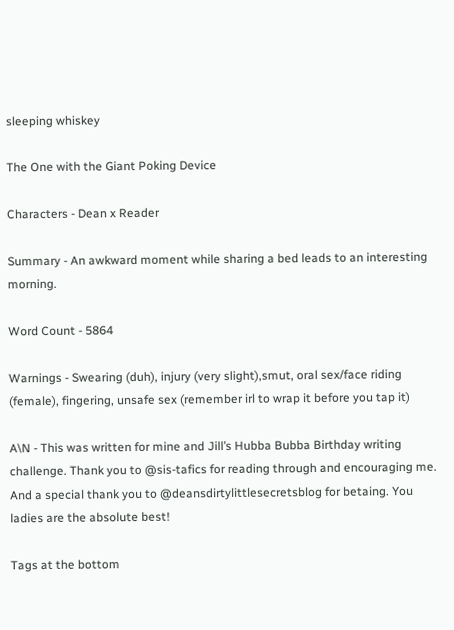sleeping whiskey

The One with the Giant Poking Device

Characters - Dean x Reader

Summary - An awkward moment while sharing a bed leads to an interesting morning.

Word Count - 5864

Warnings - Swearing (duh), injury (very slight),smut, oral sex/face riding (female), fingering, unsafe sex (remember irl to wrap it before you tap it)

A\N - This was written for mine and Jill’s Hubba Bubba Birthday writing challenge. Thank you to @sis-tafics for reading through and encouraging me. And a special thank you to @deansdirtylittlesecretsblog for betaing. You ladies are the absolute best!

Tags at the bottom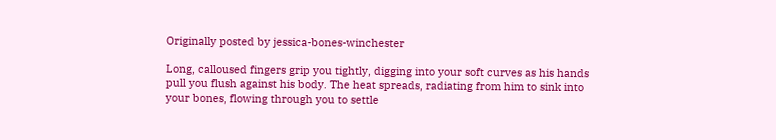Originally posted by jessica-bones-winchester

Long, calloused fingers grip you tightly, digging into your soft curves as his hands pull you flush against his body. The heat spreads, radiating from him to sink into your bones, flowing through you to settle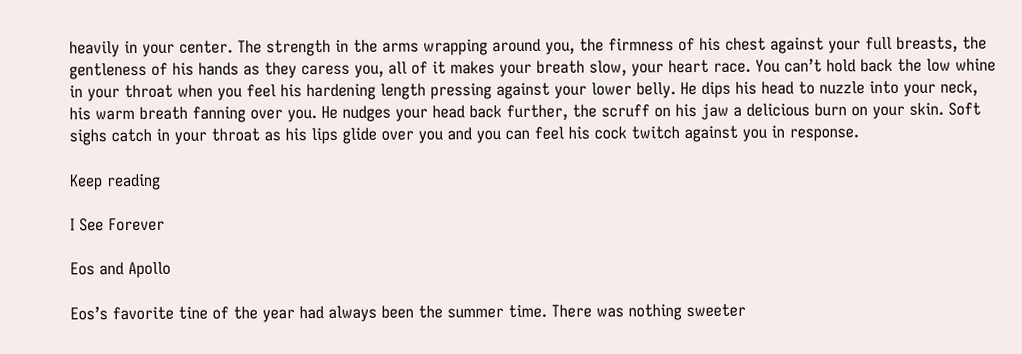heavily in your center. The strength in the arms wrapping around you, the firmness of his chest against your full breasts, the gentleness of his hands as they caress you, all of it makes your breath slow, your heart race. You can’t hold back the low whine in your throat when you feel his hardening length pressing against your lower belly. He dips his head to nuzzle into your neck, his warm breath fanning over you. He nudges your head back further, the scruff on his jaw a delicious burn on your skin. Soft sighs catch in your throat as his lips glide over you and you can feel his cock twitch against you in response.

Keep reading

I See Forever

Eos and Apollo

Eos’s favorite tine of the year had always been the summer time. There was nothing sweeter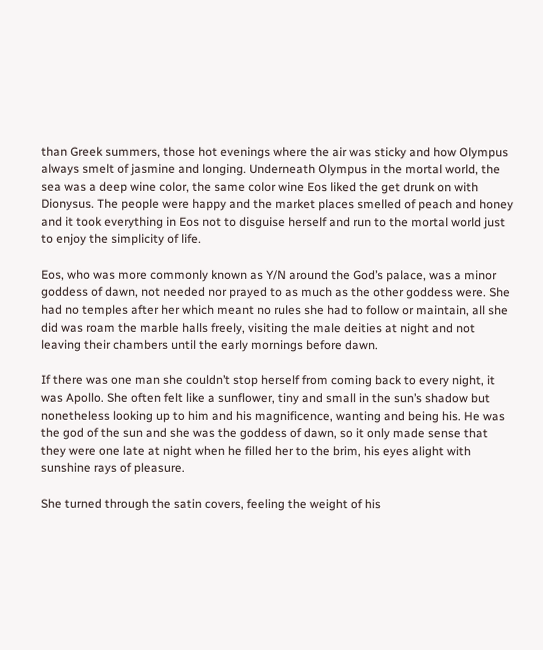than Greek summers, those hot evenings where the air was sticky and how Olympus always smelt of jasmine and longing. Underneath Olympus in the mortal world, the sea was a deep wine color, the same color wine Eos liked the get drunk on with Dionysus. The people were happy and the market places smelled of peach and honey and it took everything in Eos not to disguise herself and run to the mortal world just to enjoy the simplicity of life.

Eos, who was more commonly known as Y/N around the God’s palace, was a minor goddess of dawn, not needed nor prayed to as much as the other goddess were. She had no temples after her which meant no rules she had to follow or maintain, all she did was roam the marble halls freely, visiting the male deities at night and not leaving their chambers until the early mornings before dawn.

If there was one man she couldn’t stop herself from coming back to every night, it was Apollo. She often felt like a sunflower, tiny and small in the sun’s shadow but nonetheless looking up to him and his magnificence, wanting and being his. He was the god of the sun and she was the goddess of dawn, so it only made sense that they were one late at night when he filled her to the brim, his eyes alight with sunshine rays of pleasure.

She turned through the satin covers, feeling the weight of his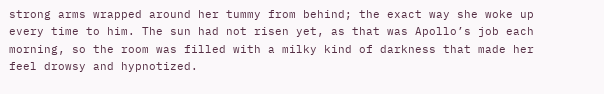strong arms wrapped around her tummy from behind; the exact way she woke up every time to him. The sun had not risen yet, as that was Apollo’s job each morning, so the room was filled with a milky kind of darkness that made her feel drowsy and hypnotized.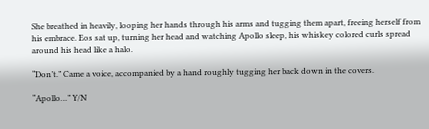She breathed in heavily, looping her hands through his arms and tugging them apart, freeing herself from his embrace. Eos sat up, turning her head and watching Apollo sleep, his whiskey colored curls spread around his head like a halo.

“Don’t.” Came a voice, accompanied by a hand roughly tugging her back down in the covers.

“Apollo…” Y/N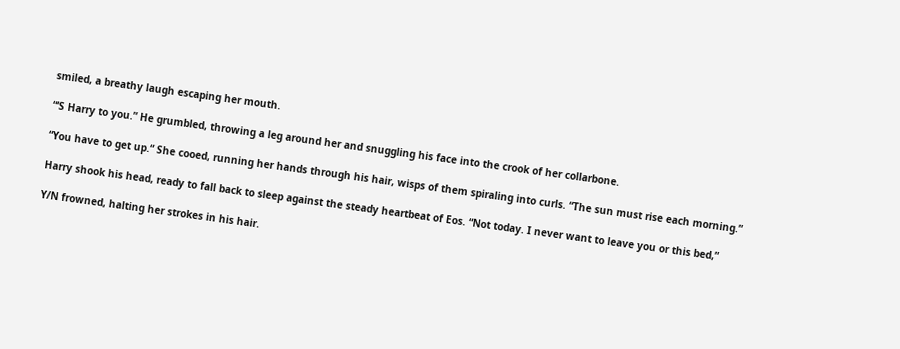smiled, a breathy laugh escaping her mouth.

“‘S Harry to you.” He grumbled, throwing a leg around her and snuggling his face into the crook of her collarbone.

“You have to get up.“ She cooed, running her hands through his hair, wisps of them spiraling into curls. “The sun must rise each morning.”

Harry shook his head, ready to fall back to sleep against the steady heartbeat of Eos. “Not today. I never want to leave you or this bed,”

Y/N frowned, halting her strokes in his hair.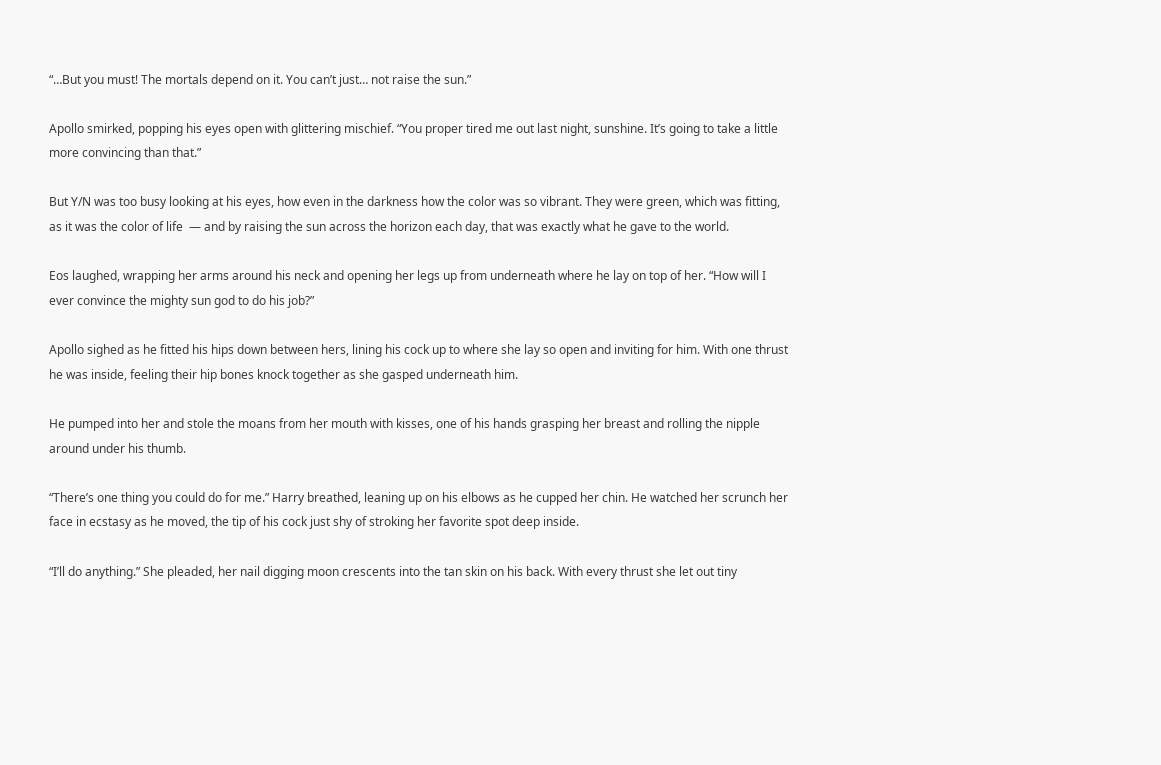“…But you must! The mortals depend on it. You can’t just… not raise the sun.”

Apollo smirked, popping his eyes open with glittering mischief. “You proper tired me out last night, sunshine. It’s going to take a little more convincing than that.”

But Y/N was too busy looking at his eyes, how even in the darkness how the color was so vibrant. They were green, which was fitting, as it was the color of life  — and by raising the sun across the horizon each day, that was exactly what he gave to the world.

Eos laughed, wrapping her arms around his neck and opening her legs up from underneath where he lay on top of her. “How will I ever convince the mighty sun god to do his job?”

Apollo sighed as he fitted his hips down between hers, lining his cock up to where she lay so open and inviting for him. With one thrust he was inside, feeling their hip bones knock together as she gasped underneath him.

He pumped into her and stole the moans from her mouth with kisses, one of his hands grasping her breast and rolling the nipple around under his thumb.

“There’s one thing you could do for me.” Harry breathed, leaning up on his elbows as he cupped her chin. He watched her scrunch her face in ecstasy as he moved, the tip of his cock just shy of stroking her favorite spot deep inside.

“I’ll do anything.” She pleaded, her nail digging moon crescents into the tan skin on his back. With every thrust she let out tiny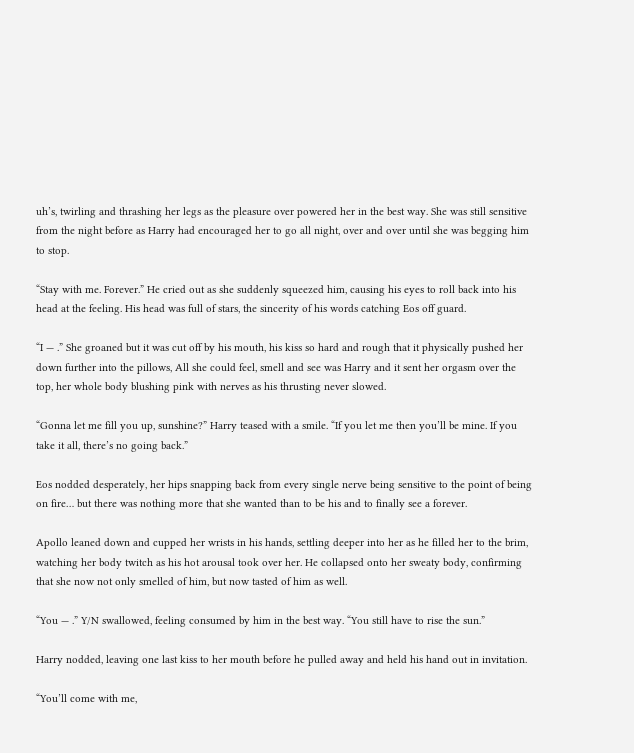uh’s, twirling and thrashing her legs as the pleasure over powered her in the best way. She was still sensitive from the night before as Harry had encouraged her to go all night, over and over until she was begging him to stop.

“Stay with me. Forever.” He cried out as she suddenly squeezed him, causing his eyes to roll back into his head at the feeling. His head was full of stars, the sincerity of his words catching Eos off guard.

“I — .” She groaned but it was cut off by his mouth, his kiss so hard and rough that it physically pushed her down further into the pillows, All she could feel, smell and see was Harry and it sent her orgasm over the top, her whole body blushing pink with nerves as his thrusting never slowed.

“Gonna let me fill you up, sunshine?” Harry teased with a smile. “If you let me then you’ll be mine. If you take it all, there’s no going back.”

Eos nodded desperately, her hips snapping back from every single nerve being sensitive to the point of being on fire… but there was nothing more that she wanted than to be his and to finally see a forever.

Apollo leaned down and cupped her wrists in his hands, settling deeper into her as he filled her to the brim, watching her body twitch as his hot arousal took over her. He collapsed onto her sweaty body, confirming that she now not only smelled of him, but now tasted of him as well.

“You — .” Y/N swallowed, feeling consumed by him in the best way. “You still have to rise the sun.”

Harry nodded, leaving one last kiss to her mouth before he pulled away and held his hand out in invitation.

“You’ll come with me,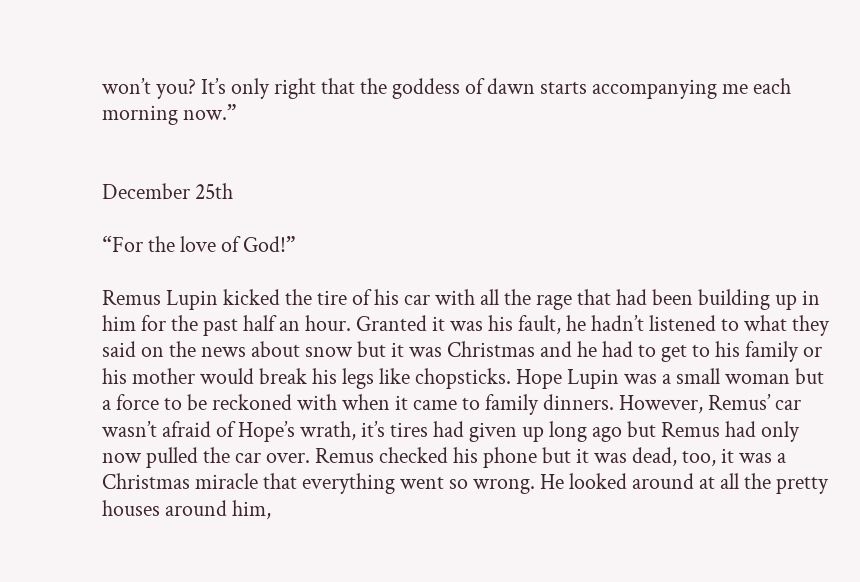won’t you? It’s only right that the goddess of dawn starts accompanying me each morning now.”


December 25th

“For the love of God!”

Remus Lupin kicked the tire of his car with all the rage that had been building up in him for the past half an hour. Granted it was his fault, he hadn’t listened to what they said on the news about snow but it was Christmas and he had to get to his family or his mother would break his legs like chopsticks. Hope Lupin was a small woman but a force to be reckoned with when it came to family dinners. However, Remus’ car wasn’t afraid of Hope’s wrath, it’s tires had given up long ago but Remus had only now pulled the car over. Remus checked his phone but it was dead, too, it was a Christmas miracle that everything went so wrong. He looked around at all the pretty houses around him,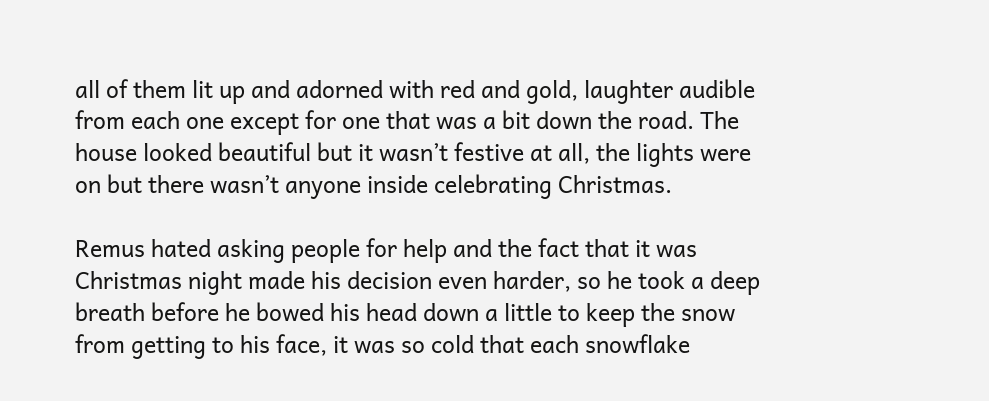all of them lit up and adorned with red and gold, laughter audible from each one except for one that was a bit down the road. The house looked beautiful but it wasn’t festive at all, the lights were on but there wasn’t anyone inside celebrating Christmas.

Remus hated asking people for help and the fact that it was Christmas night made his decision even harder, so he took a deep breath before he bowed his head down a little to keep the snow from getting to his face, it was so cold that each snowflake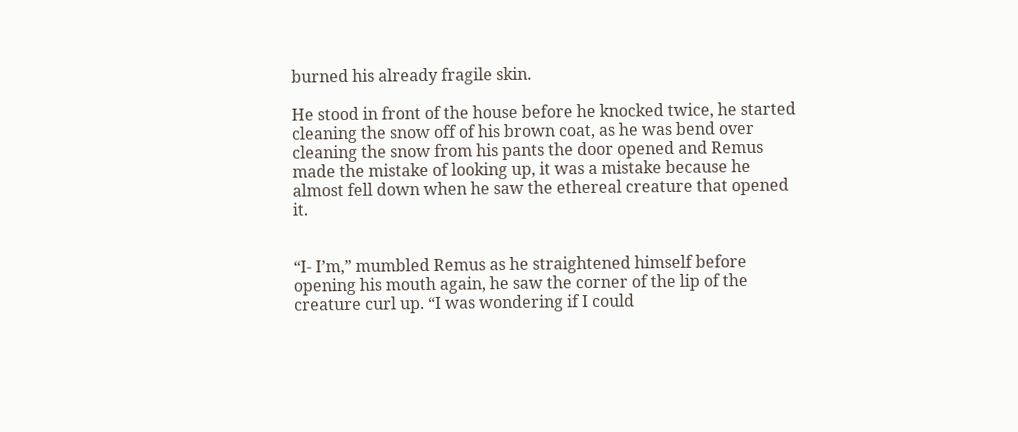burned his already fragile skin.

He stood in front of the house before he knocked twice, he started cleaning the snow off of his brown coat, as he was bend over cleaning the snow from his pants the door opened and Remus made the mistake of looking up, it was a mistake because he almost fell down when he saw the ethereal creature that opened it.


“I- I’m,” mumbled Remus as he straightened himself before opening his mouth again, he saw the corner of the lip of the creature curl up. “I was wondering if I could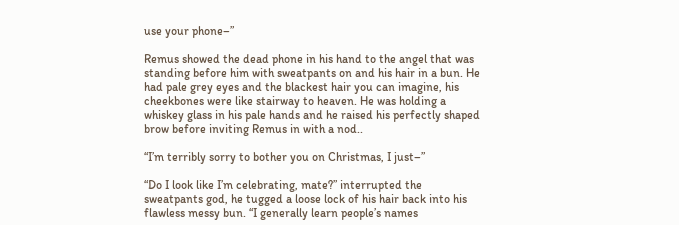use your phone–”

Remus showed the dead phone in his hand to the angel that was standing before him with sweatpants on and his hair in a bun. He had pale grey eyes and the blackest hair you can imagine, his cheekbones were like stairway to heaven. He was holding a whiskey glass in his pale hands and he raised his perfectly shaped brow before inviting Remus in with a nod..

“I’m terribly sorry to bother you on Christmas, I just–”

“Do I look like I’m celebrating, mate?” interrupted the sweatpants god, he tugged a loose lock of his hair back into his flawless messy bun. “I generally learn people’s names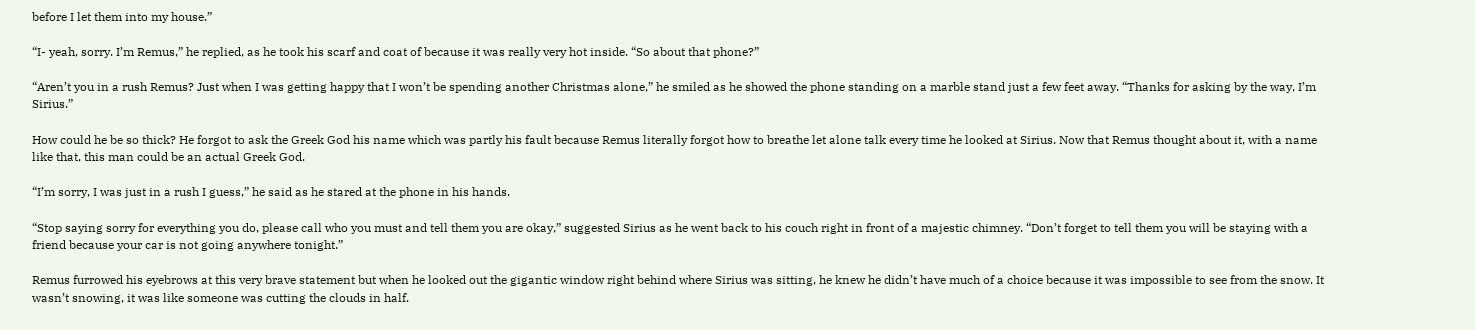before I let them into my house.”

“I- yeah, sorry. I’m Remus,” he replied, as he took his scarf and coat of because it was really very hot inside. “So about that phone?”

“Aren’t you in a rush Remus? Just when I was getting happy that I won’t be spending another Christmas alone,” he smiled as he showed the phone standing on a marble stand just a few feet away. “Thanks for asking by the way, I’m Sirius.”

How could he be so thick? He forgot to ask the Greek God his name which was partly his fault because Remus literally forgot how to breathe let alone talk every time he looked at Sirius. Now that Remus thought about it, with a name like that, this man could be an actual Greek God.

“I’m sorry, I was just in a rush I guess,” he said as he stared at the phone in his hands.

“Stop saying sorry for everything you do, please call who you must and tell them you are okay,” suggested Sirius as he went back to his couch right in front of a majestic chimney. “Don’t forget to tell them you will be staying with a friend because your car is not going anywhere tonight.”

Remus furrowed his eyebrows at this very brave statement but when he looked out the gigantic window right behind where Sirius was sitting, he knew he didn’t have much of a choice because it was impossible to see from the snow. It wasn’t snowing, it was like someone was cutting the clouds in half.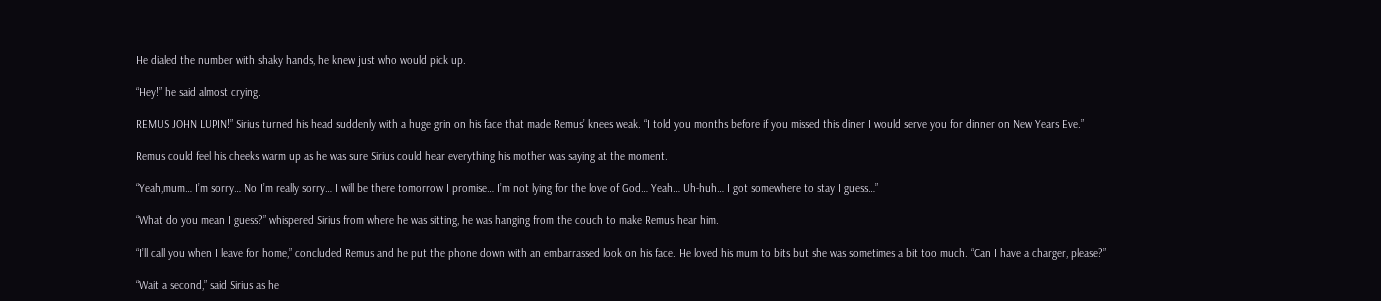He dialed the number with shaky hands, he knew just who would pick up.

“Hey!” he said almost crying.

REMUS JOHN LUPIN!” Sirius turned his head suddenly with a huge grin on his face that made Remus’ knees weak. “I told you months before if you missed this diner I would serve you for dinner on New Years Eve.”

Remus could feel his cheeks warm up as he was sure Sirius could hear everything his mother was saying at the moment.

“Yeah,mum… I’m sorry… No I’m really sorry… I will be there tomorrow I promise… I’m not lying for the love of God… Yeah… Uh-huh… I got somewhere to stay I guess…”

“What do you mean I guess?” whispered Sirius from where he was sitting, he was hanging from the couch to make Remus hear him.

“I’ll call you when I leave for home,” concluded Remus and he put the phone down with an embarrassed look on his face. He loved his mum to bits but she was sometimes a bit too much. “Can I have a charger, please?”

“Wait a second,” said Sirius as he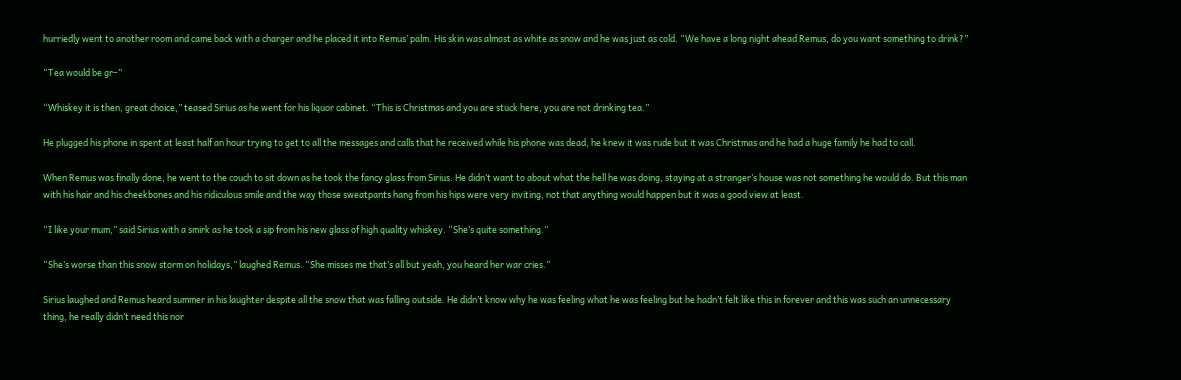hurriedly went to another room and came back with a charger and he placed it into Remus’ palm. His skin was almost as white as snow and he was just as cold. “We have a long night ahead Remus, do you want something to drink?”

“Tea would be gr–”

“Whiskey it is then, great choice,” teased Sirius as he went for his liquor cabinet. “This is Christmas and you are stuck here, you are not drinking tea.”

He plugged his phone in spent at least half an hour trying to get to all the messages and calls that he received while his phone was dead, he knew it was rude but it was Christmas and he had a huge family he had to call.

When Remus was finally done, he went to the couch to sit down as he took the fancy glass from Sirius. He didn’t want to about what the hell he was doing, staying at a stranger’s house was not something he would do. But this man with his hair and his cheekbones and his ridiculous smile and the way those sweatpants hang from his hips were very inviting, not that anything would happen but it was a good view at least.

“I like your mum,” said Sirius with a smirk as he took a sip from his new glass of high quality whiskey. “She’s quite something.”

“She’s worse than this snow storm on holidays,” laughed Remus. “She misses me that’s all but yeah, you heard her war cries.”

Sirius laughed and Remus heard summer in his laughter despite all the snow that was falling outside. He didn’t know why he was feeling what he was feeling but he hadn’t felt like this in forever and this was such an unnecessary thing, he really didn’t need this nor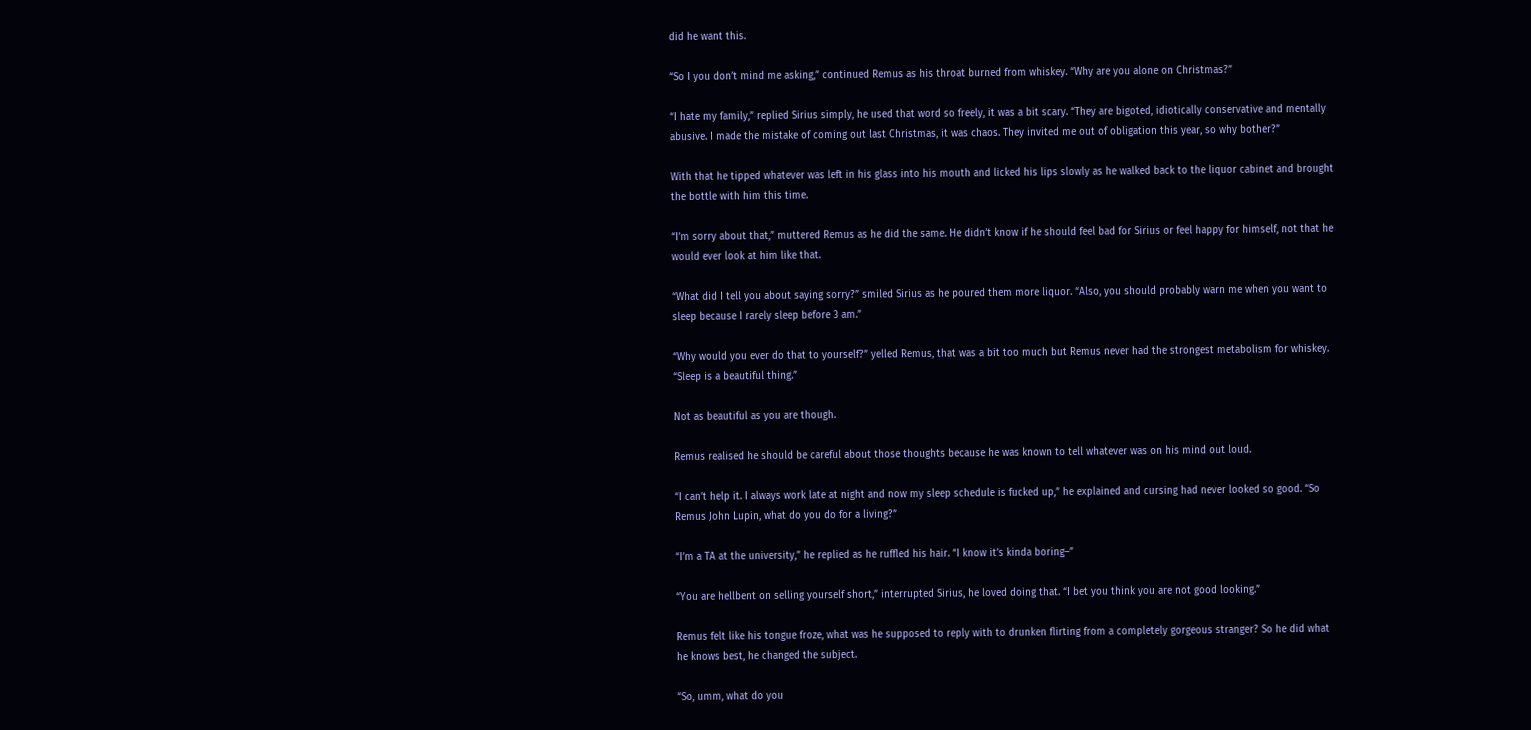did he want this.

“So I you don’t mind me asking,” continued Remus as his throat burned from whiskey. “Why are you alone on Christmas?”

“I hate my family,” replied Sirius simply, he used that word so freely, it was a bit scary. “They are bigoted, idiotically conservative and mentally abusive. I made the mistake of coming out last Christmas, it was chaos. They invited me out of obligation this year, so why bother?”

With that he tipped whatever was left in his glass into his mouth and licked his lips slowly as he walked back to the liquor cabinet and brought the bottle with him this time.

“I’m sorry about that,” muttered Remus as he did the same. He didn’t know if he should feel bad for Sirius or feel happy for himself, not that he would ever look at him like that.

“What did I tell you about saying sorry?” smiled Sirius as he poured them more liquor. “Also, you should probably warn me when you want to sleep because I rarely sleep before 3 am.”

“Why would you ever do that to yourself?” yelled Remus, that was a bit too much but Remus never had the strongest metabolism for whiskey. “Sleep is a beautiful thing.”

Not as beautiful as you are though.

Remus realised he should be careful about those thoughts because he was known to tell whatever was on his mind out loud.

“I can’t help it. I always work late at night and now my sleep schedule is fucked up,” he explained and cursing had never looked so good. “So Remus John Lupin, what do you do for a living?”

“I’m a TA at the university,” he replied as he ruffled his hair. “I know it’s kinda boring–”

“You are hellbent on selling yourself short,” interrupted Sirius, he loved doing that. “I bet you think you are not good looking.”

Remus felt like his tongue froze, what was he supposed to reply with to drunken flirting from a completely gorgeous stranger? So he did what he knows best, he changed the subject.

“So, umm, what do you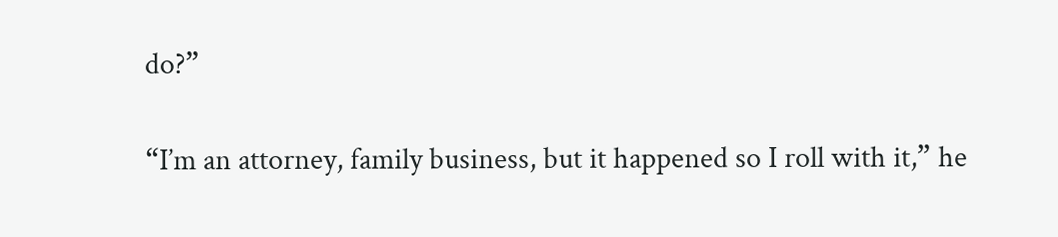do?”

“I’m an attorney, family business, but it happened so I roll with it,” he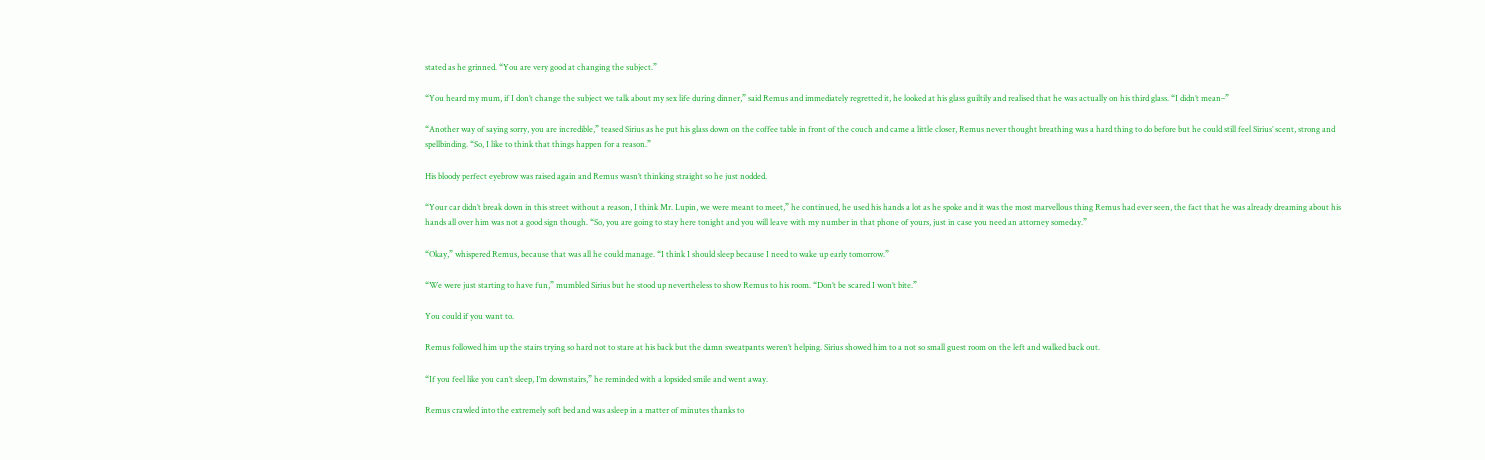stated as he grinned. “You are very good at changing the subject.”

“You heard my mum, if I don’t change the subject we talk about my sex life during dinner,” said Remus and immediately regretted it, he looked at his glass guiltily and realised that he was actually on his third glass. “I didn’t mean–”

“Another way of saying sorry, you are incredible,” teased Sirius as he put his glass down on the coffee table in front of the couch and came a little closer, Remus never thought breathing was a hard thing to do before but he could still feel Sirius’ scent, strong and spellbinding. “So, I like to think that things happen for a reason.”

His bloody perfect eyebrow was raised again and Remus wasn’t thinking straight so he just nodded.

“Your car didn’t break down in this street without a reason, I think Mr. Lupin, we were meant to meet,” he continued, he used his hands a lot as he spoke and it was the most marvellous thing Remus had ever seen, the fact that he was already dreaming about his hands all over him was not a good sign though. “So, you are going to stay here tonight and you will leave with my number in that phone of yours, just in case you need an attorney someday.”

“Okay,” whispered Remus, because that was all he could manage. “I think I should sleep because I need to wake up early tomorrow.”

“We were just starting to have fun,” mumbled Sirius but he stood up nevertheless to show Remus to his room. “Don’t be scared I won’t bite.”

You could if you want to.

Remus followed him up the stairs trying so hard not to stare at his back but the damn sweatpants weren’t helping. Sirius showed him to a not so small guest room on the left and walked back out.

“If you feel like you can’t sleep, I’m downstairs,” he reminded with a lopsided smile and went away.

Remus crawled into the extremely soft bed and was asleep in a matter of minutes thanks to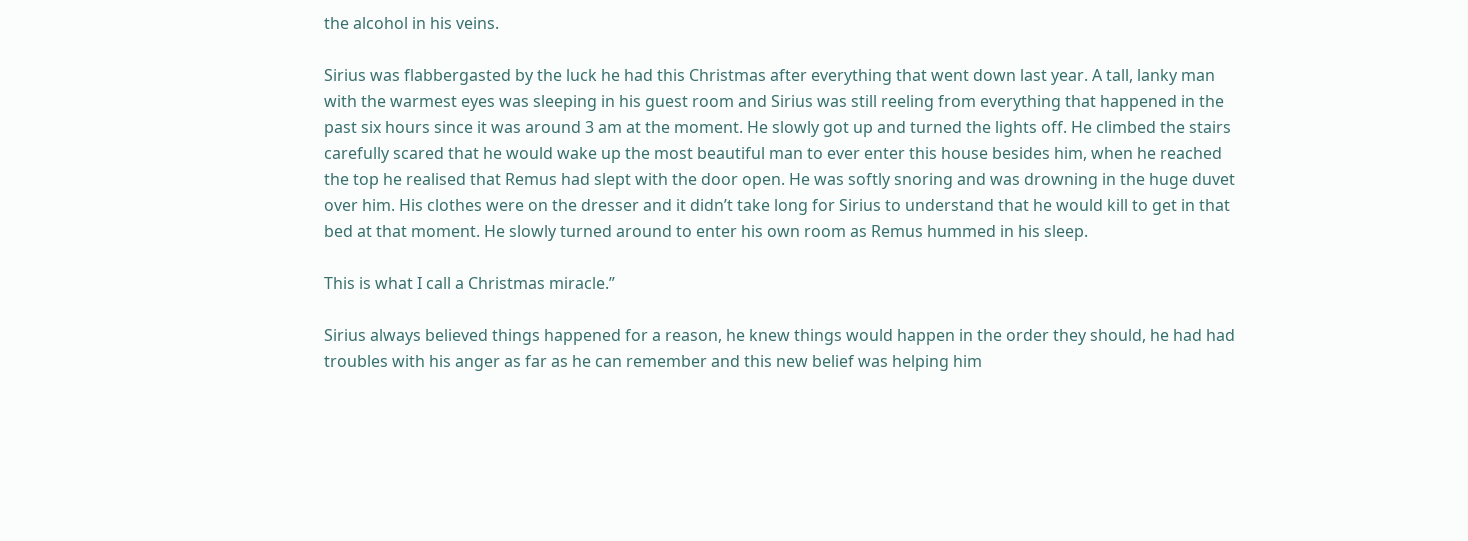the alcohol in his veins.

Sirius was flabbergasted by the luck he had this Christmas after everything that went down last year. A tall, lanky man with the warmest eyes was sleeping in his guest room and Sirius was still reeling from everything that happened in the past six hours since it was around 3 am at the moment. He slowly got up and turned the lights off. He climbed the stairs carefully scared that he would wake up the most beautiful man to ever enter this house besides him, when he reached the top he realised that Remus had slept with the door open. He was softly snoring and was drowning in the huge duvet over him. His clothes were on the dresser and it didn’t take long for Sirius to understand that he would kill to get in that bed at that moment. He slowly turned around to enter his own room as Remus hummed in his sleep.

This is what I call a Christmas miracle.”

Sirius always believed things happened for a reason, he knew things would happen in the order they should, he had had troubles with his anger as far as he can remember and this new belief was helping him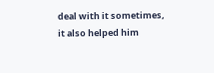deal with it sometimes, it also helped him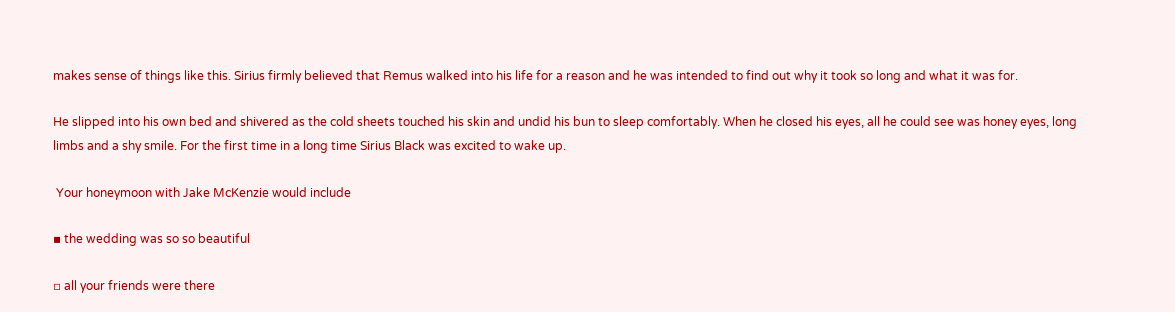makes sense of things like this. Sirius firmly believed that Remus walked into his life for a reason and he was intended to find out why it took so long and what it was for.

He slipped into his own bed and shivered as the cold sheets touched his skin and undid his bun to sleep comfortably. When he closed his eyes, all he could see was honey eyes, long limbs and a shy smile. For the first time in a long time Sirius Black was excited to wake up.

 Your honeymoon with Jake McKenzie would include

▪ the wedding was so so beautiful

▫ all your friends were there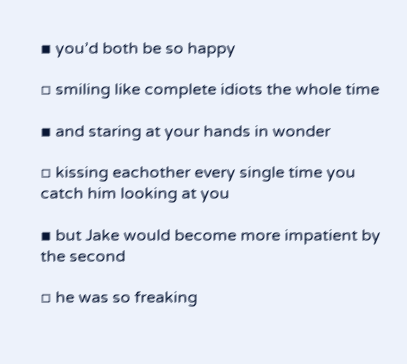▪ you’d both be so happy

▫ smiling like complete idiots the whole time

▪ and staring at your hands in wonder

▫ kissing eachother every single time you catch him looking at you

▪ but Jake would become more impatient by the second

▫ he was so freaking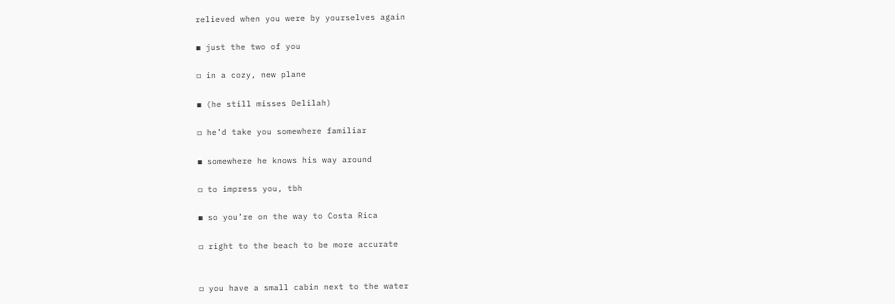relieved when you were by yourselves again

▪ just the two of you

▫ in a cozy, new plane

▪ (he still misses Delilah)

▫ he’d take you somewhere familiar

▪ somewhere he knows his way around

▫ to impress you, tbh

▪ so you’re on the way to Costa Rica

▫ right to the beach to be more accurate


▫ you have a small cabin next to the water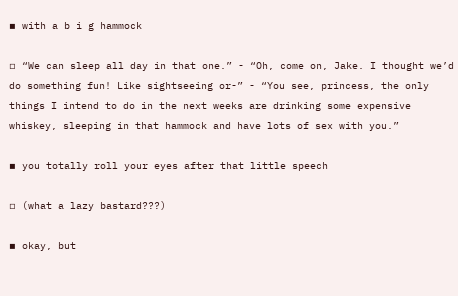▪ with a b i g hammock

▫ “We can sleep all day in that one.” - “Oh, come on, Jake. I thought we’d do something fun! Like sightseeing or-” - “You see, princess, the only things I intend to do in the next weeks are drinking some expensive whiskey, sleeping in that hammock and have lots of sex with you.”

▪ you totally roll your eyes after that little speech

▫ (what a lazy bastard???)

▪ okay, but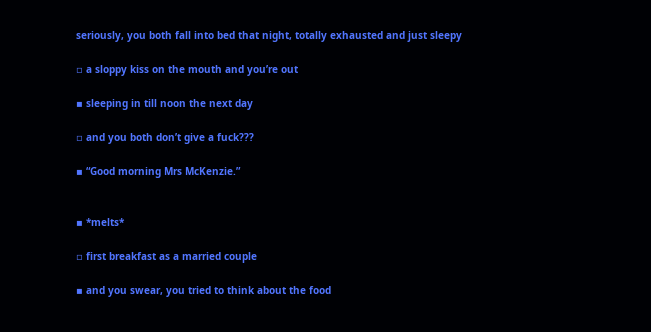seriously, you both fall into bed that night, totally exhausted and just sleepy

▫ a sloppy kiss on the mouth and you’re out

▪ sleeping in till noon the next day

▫ and you both don’t give a fuck???

▪ “Good morning Mrs McKenzie.”


▪ *melts*

▫ first breakfast as a married couple

▪ and you swear, you tried to think about the food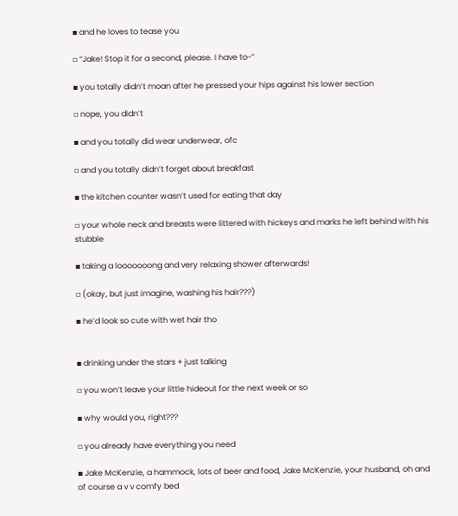▪ and he loves to tease you

▫ “Jake! Stop it for a second, please. I have to-”

▪ you totally didn’t moan after he pressed your hips against his lower section

▫ nope, you didn’t

▪ and you totally did wear underwear, ofc

▫ and you totally didn’t forget about breakfast

▪ the kitchen counter wasn’t used for eating that day

▫ your whole neck and breasts were littered with hickeys and marks he left behind with his stubble

▪ taking a looooooong and very relaxing shower afterwards!

▫ (okay, but just imagine, washing his hair???)

▪ he’d look so cute with wet hair tho


▪ drinking under the stars + just talking

▫ you won’t leave your little hideout for the next week or so

▪ why would you, right???

▫ you already have everything you need

▪ Jake McKenzie, a hammock, lots of beer and food, Jake McKenzie, your husband, oh and of course a v v comfy bed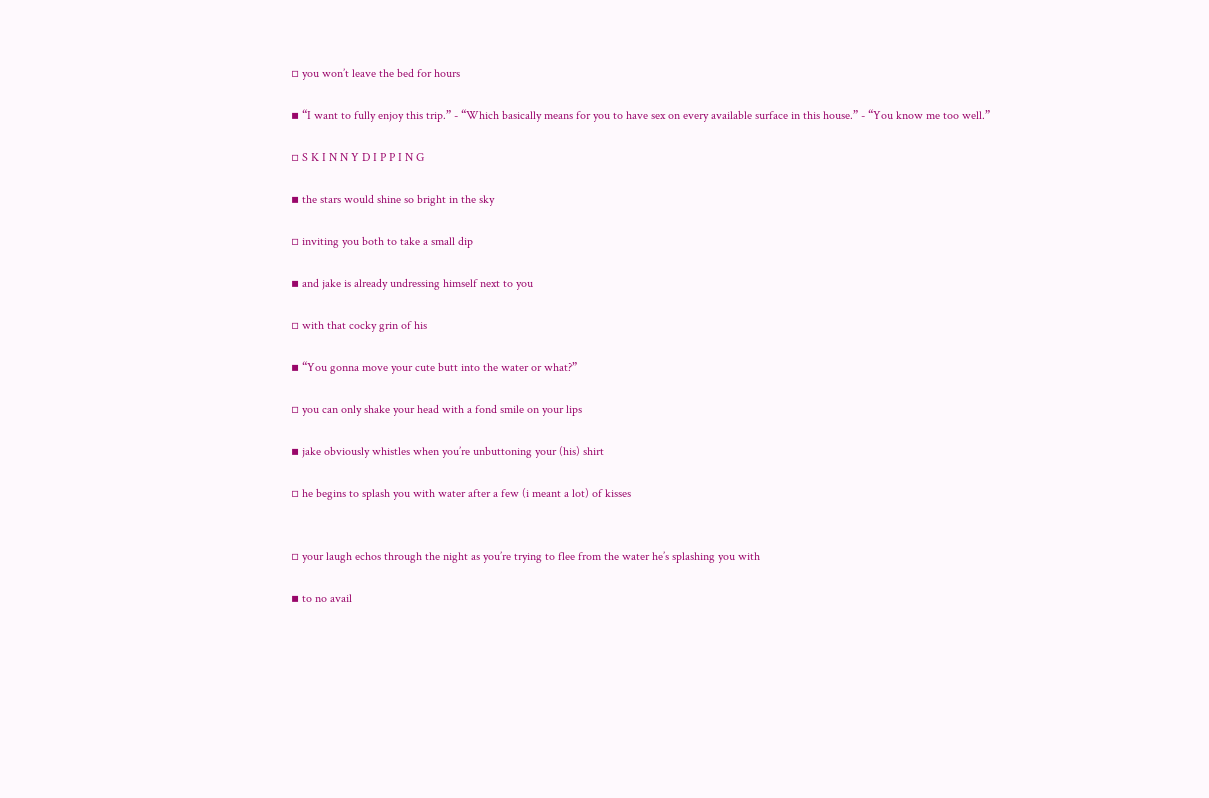▫ you won’t leave the bed for hours

▪ “I want to fully enjoy this trip.” - “Which basically means for you to have sex on every available surface in this house.” - “You know me too well.”

▫ S K I N N Y D I P P I N G

▪ the stars would shine so bright in the sky

▫ inviting you both to take a small dip

▪ and jake is already undressing himself next to you

▫ with that cocky grin of his

▪ “You gonna move your cute butt into the water or what?”

▫ you can only shake your head with a fond smile on your lips

▪ jake obviously whistles when you’re unbuttoning your (his) shirt

▫ he begins to splash you with water after a few (i meant a lot) of kisses


▫ your laugh echos through the night as you’re trying to flee from the water he’s splashing you with

▪ to no avail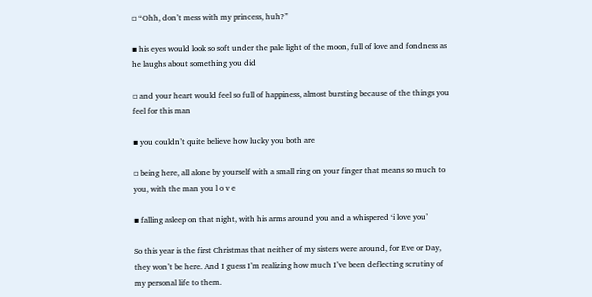▫ “Ohh, don’t mess with my princess, huh?”

▪ his eyes would look so soft under the pale light of the moon, full of love and fondness as he laughs about something you did

▫ and your heart would feel so full of happiness, almost bursting because of the things you feel for this man

▪ you couldn’t quite believe how lucky you both are

▫ being here, all alone by yourself with a small ring on your finger that means so much to you, with the man you l o v e

▪ falling asleep on that night, with his arms around you and a whispered ‘i love you’

So this year is the first Christmas that neither of my sisters were around, for Eve or Day, they won’t be here. And I guess I’m realizing how much I’ve been deflecting scrutiny of my personal life to them.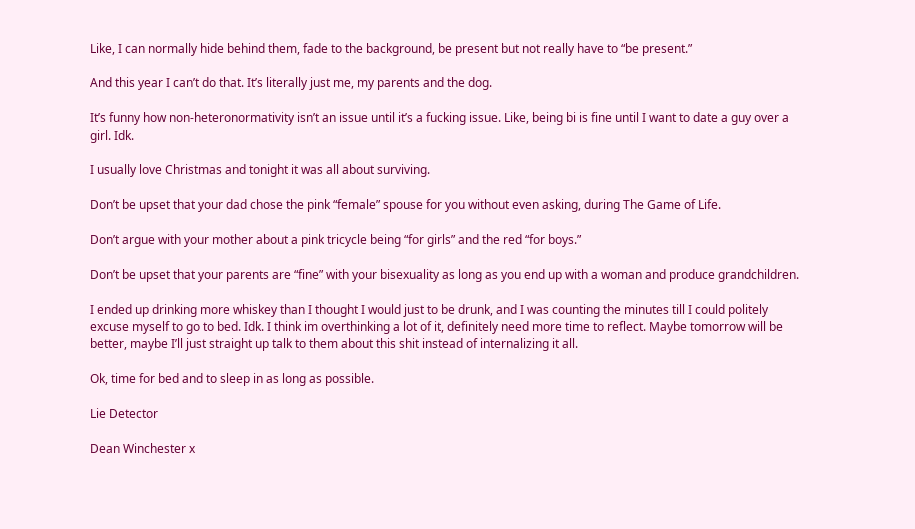Like, I can normally hide behind them, fade to the background, be present but not really have to “be present.”

And this year I can’t do that. It’s literally just me, my parents and the dog.

It’s funny how non-heteronormativity isn’t an issue until it’s a fucking issue. Like, being bi is fine until I want to date a guy over a girl. Idk.

I usually love Christmas and tonight it was all about surviving.

Don’t be upset that your dad chose the pink “female” spouse for you without even asking, during The Game of Life.

Don’t argue with your mother about a pink tricycle being “for girls” and the red “for boys.”

Don’t be upset that your parents are “fine” with your bisexuality as long as you end up with a woman and produce grandchildren.

I ended up drinking more whiskey than I thought I would just to be drunk, and I was counting the minutes till I could politely excuse myself to go to bed. Idk. I think im overthinking a lot of it, definitely need more time to reflect. Maybe tomorrow will be better, maybe I’ll just straight up talk to them about this shit instead of internalizing it all.

Ok, time for bed and to sleep in as long as possible.

Lie Detector

Dean Winchester x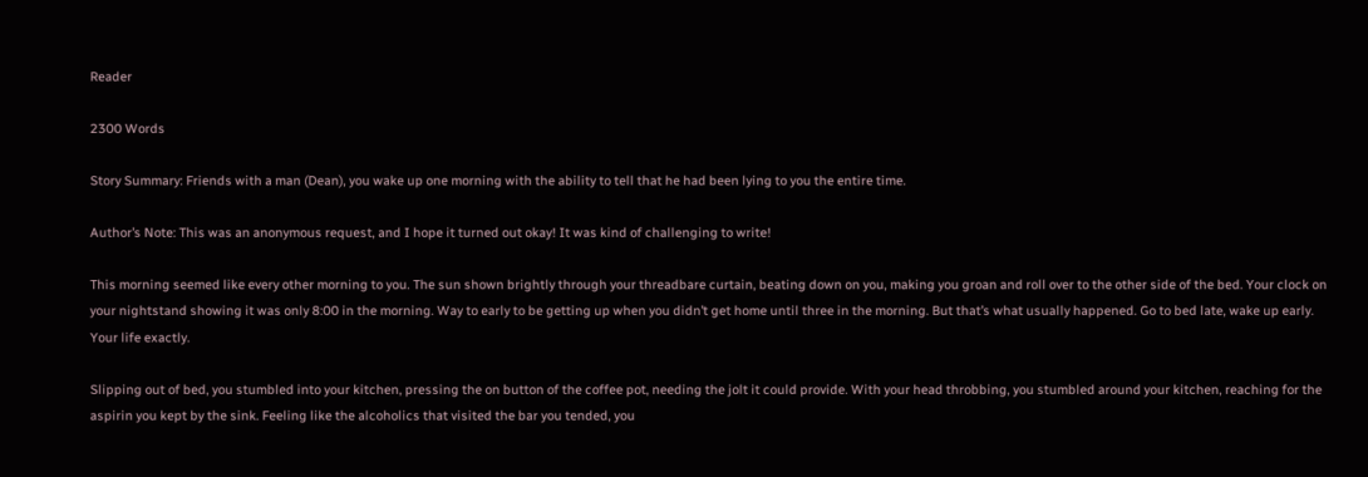Reader

2300 Words

Story Summary: Friends with a man (Dean), you wake up one morning with the ability to tell that he had been lying to you the entire time.

Author’s Note: This was an anonymous request, and I hope it turned out okay! It was kind of challenging to write!

This morning seemed like every other morning to you. The sun shown brightly through your threadbare curtain, beating down on you, making you groan and roll over to the other side of the bed. Your clock on your nightstand showing it was only 8:00 in the morning. Way to early to be getting up when you didn’t get home until three in the morning. But that’s what usually happened. Go to bed late, wake up early. Your life exactly.

Slipping out of bed, you stumbled into your kitchen, pressing the on button of the coffee pot, needing the jolt it could provide. With your head throbbing, you stumbled around your kitchen, reaching for the aspirin you kept by the sink. Feeling like the alcoholics that visited the bar you tended, you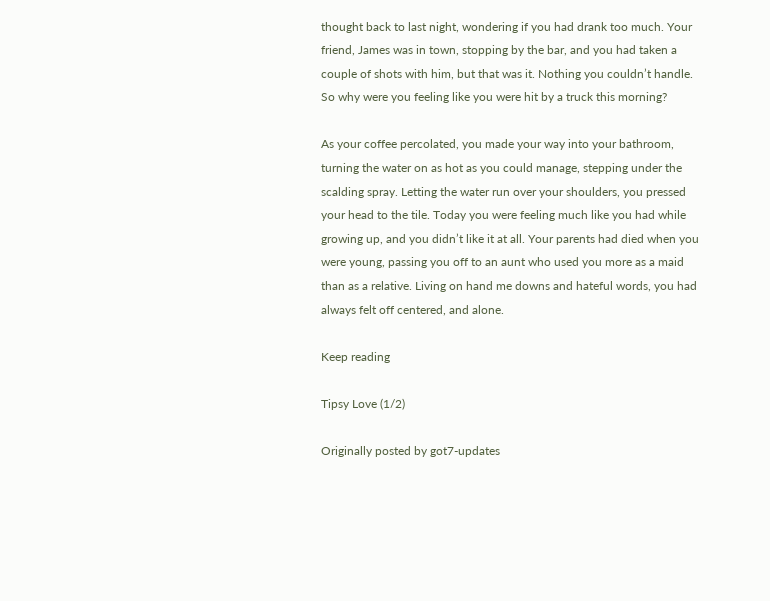thought back to last night, wondering if you had drank too much. Your friend, James was in town, stopping by the bar, and you had taken a couple of shots with him, but that was it. Nothing you couldn’t handle. So why were you feeling like you were hit by a truck this morning?

As your coffee percolated, you made your way into your bathroom, turning the water on as hot as you could manage, stepping under the scalding spray. Letting the water run over your shoulders, you pressed your head to the tile. Today you were feeling much like you had while growing up, and you didn’t like it at all. Your parents had died when you were young, passing you off to an aunt who used you more as a maid than as a relative. Living on hand me downs and hateful words, you had always felt off centered, and alone.

Keep reading

Tipsy Love (1/2)

Originally posted by got7-updates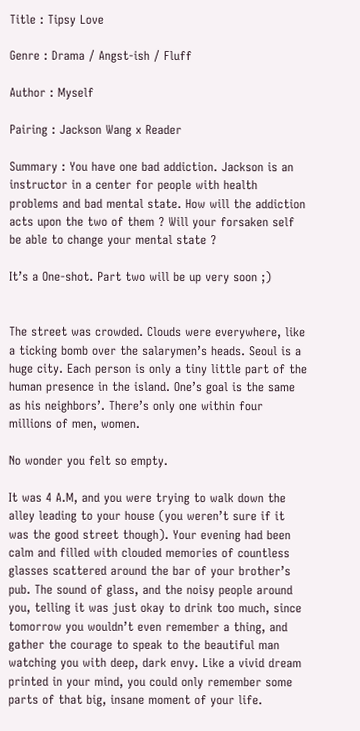Title : Tipsy Love

Genre : Drama / Angst-ish / Fluff

Author : Myself

Pairing : Jackson Wang x Reader

Summary : You have one bad addiction. Jackson is an instructor in a center for people with health problems and bad mental state. How will the addiction acts upon the two of them ? Will your forsaken self be able to change your mental state ?

It’s a One-shot. Part two will be up very soon ;)


The street was crowded. Clouds were everywhere, like a ticking bomb over the salarymen’s heads. Seoul is a huge city. Each person is only a tiny little part of the human presence in the island. One’s goal is the same as his neighbors’. There’s only one within four millions of men, women.

No wonder you felt so empty.

It was 4 A.M, and you were trying to walk down the alley leading to your house (you weren’t sure if it was the good street though). Your evening had been calm and filled with clouded memories of countless glasses scattered around the bar of your brother’s pub. The sound of glass, and the noisy people around you, telling it was just okay to drink too much, since tomorrow you wouldn’t even remember a thing, and gather the courage to speak to the beautiful man watching you with deep, dark envy. Like a vivid dream printed in your mind, you could only remember some parts of that big, insane moment of your life.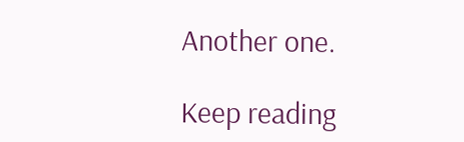Another one.

Keep reading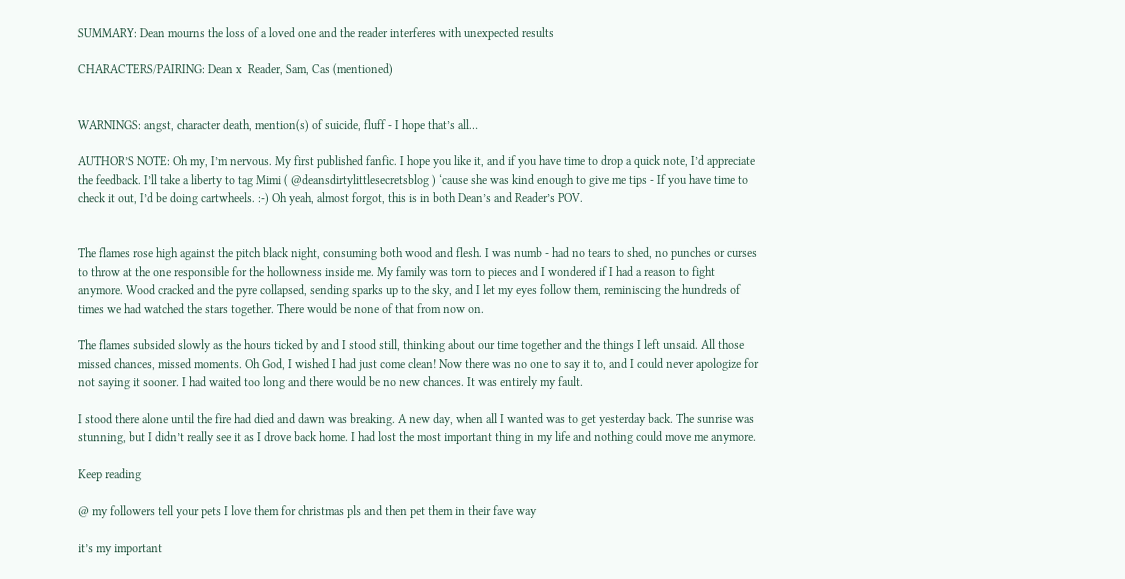SUMMARY: Dean mourns the loss of a loved one and the reader interferes with unexpected results

CHARACTERS/PAIRING: Dean x  Reader, Sam, Cas (mentioned)


WARNINGS: angst, character death, mention(s) of suicide, fluff - I hope that’s all…

AUTHOR’S NOTE: Oh my, I’m nervous. My first published fanfic. I hope you like it, and if you have time to drop a quick note, I’d appreciate the feedback. I’ll take a liberty to tag Mimi ( @deansdirtylittlesecretsblog ) ‘cause she was kind enough to give me tips - If you have time to check it out, I’d be doing cartwheels. :-) Oh yeah, almost forgot, this is in both Dean’s and Reader’s POV.


The flames rose high against the pitch black night, consuming both wood and flesh. I was numb - had no tears to shed, no punches or curses to throw at the one responsible for the hollowness inside me. My family was torn to pieces and I wondered if I had a reason to fight anymore. Wood cracked and the pyre collapsed, sending sparks up to the sky, and I let my eyes follow them, reminiscing the hundreds of times we had watched the stars together. There would be none of that from now on.

The flames subsided slowly as the hours ticked by and I stood still, thinking about our time together and the things I left unsaid. All those missed chances, missed moments. Oh God, I wished I had just come clean! Now there was no one to say it to, and I could never apologize for not saying it sooner. I had waited too long and there would be no new chances. It was entirely my fault.

I stood there alone until the fire had died and dawn was breaking. A new day, when all I wanted was to get yesterday back. The sunrise was stunning, but I didn’t really see it as I drove back home. I had lost the most important thing in my life and nothing could move me anymore.

Keep reading

@ my followers tell your pets I love them for christmas pls and then pet them in their fave way

it’s my important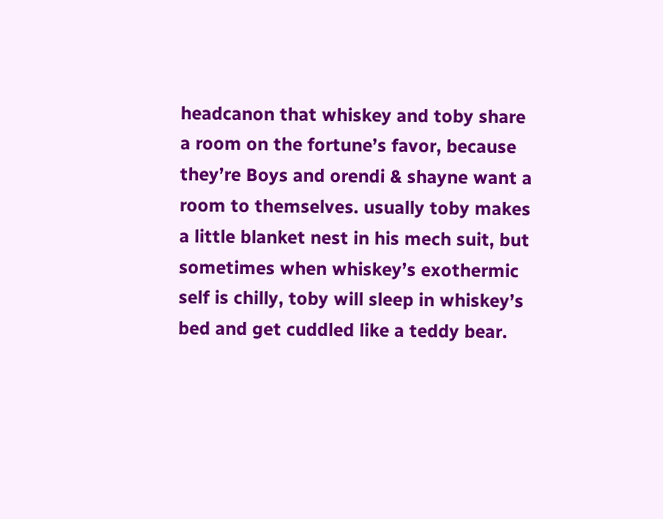headcanon that whiskey and toby share a room on the fortune’s favor, because they’re Boys and orendi & shayne want a room to themselves. usually toby makes a little blanket nest in his mech suit, but sometimes when whiskey’s exothermic self is chilly, toby will sleep in whiskey’s bed and get cuddled like a teddy bear.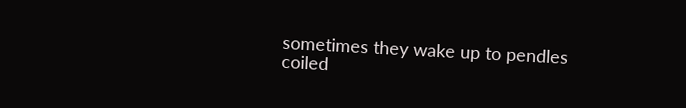sometimes they wake up to pendles coiled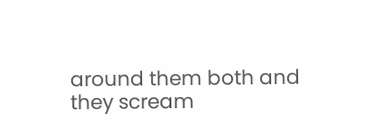around them both and they scream